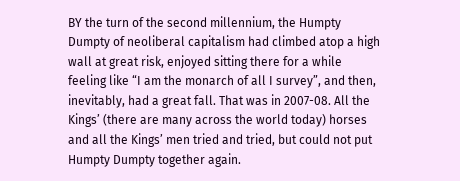BY the turn of the second millennium, the Humpty Dumpty of neoliberal capitalism had climbed atop a high wall at great risk, enjoyed sitting there for a while feeling like “I am the monarch of all I survey”, and then, inevitably, had a great fall. That was in 2007-08. All the Kings’ (there are many across the world today) horses and all the Kings’ men tried and tried, but could not put Humpty Dumpty together again.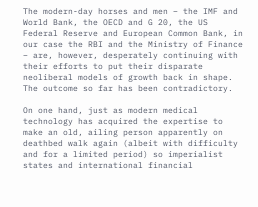The modern-day horses and men – the IMF and World Bank, the OECD and G 20, the US Federal Reserve and European Common Bank, in our case the RBI and the Ministry of Finance – are, however, desperately continuing with their efforts to put their disparate neoliberal models of growth back in shape. The outcome so far has been contradictory.

On one hand, just as modern medical technology has acquired the expertise to make an old, ailing person apparently on deathbed walk again (albeit with difficulty and for a limited period) so imperialist states and international financial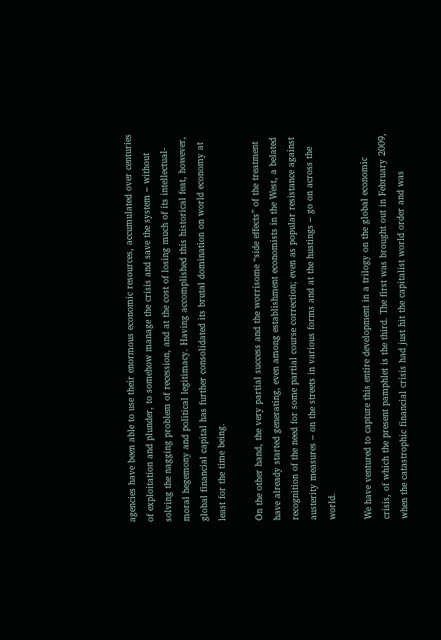agencies have been able to use their enormous economic resources, accumulated over centuries of exploitation and plunder, to somehow manage the crisis and save the system – without solving the nagging problem of recession, and at the cost of losing much of its intellectual-moral hegemony and political legitimacy. Having accomplished this historical feat, however, global financial capital has further consolidated its brutal domination on world economy at least for the time being.

On the other hand, the very partial success and the worrisome “side effects” of the treatment have already started generating, even among establishment economists in the West, a belated recognition of the need for some partial course correction; even as popular resistance against austerity measures – on the streets in various forms and at the hustings – go on across the world.

We have ventured to capture this entire development in a trilogy on the global economic crisis, of which the present pamphlet is the third. The first was brought out in February 2009, when the catastrophic financial crisis had just hit the capitalist world order and was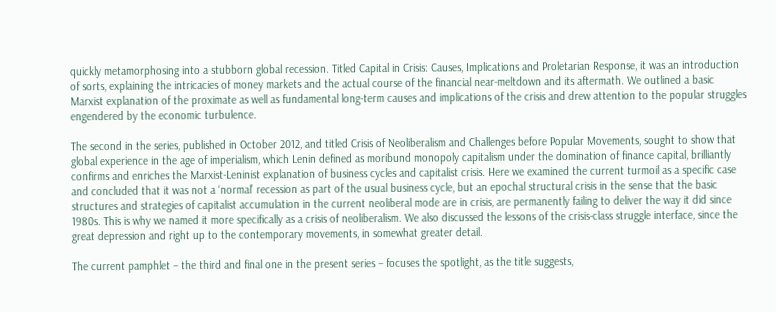quickly metamorphosing into a stubborn global recession. Titled Capital in Crisis: Causes, Implications and Proletarian Response, it was an introduction of sorts, explaining the intricacies of money markets and the actual course of the financial near-meltdown and its aftermath. We outlined a basic Marxist explanation of the proximate as well as fundamental long-term causes and implications of the crisis and drew attention to the popular struggles engendered by the economic turbulence.

The second in the series, published in October 2012, and titled Crisis of Neoliberalism and Challenges before Popular Movements, sought to show that global experience in the age of imperialism, which Lenin defined as moribund monopoly capitalism under the domination of finance capital, brilliantly confirms and enriches the Marxist-Leninist explanation of business cycles and capitalist crisis. Here we examined the current turmoil as a specific case and concluded that it was not a ‘normal’ recession as part of the usual business cycle, but an epochal structural crisis in the sense that the basic structures and strategies of capitalist accumulation in the current neoliberal mode are in crisis, are permanently failing to deliver the way it did since 1980s. This is why we named it more specifically as a crisis of neoliberalism. We also discussed the lessons of the crisis-class struggle interface, since the great depression and right up to the contemporary movements, in somewhat greater detail.

The current pamphlet – the third and final one in the present series – focuses the spotlight, as the title suggests,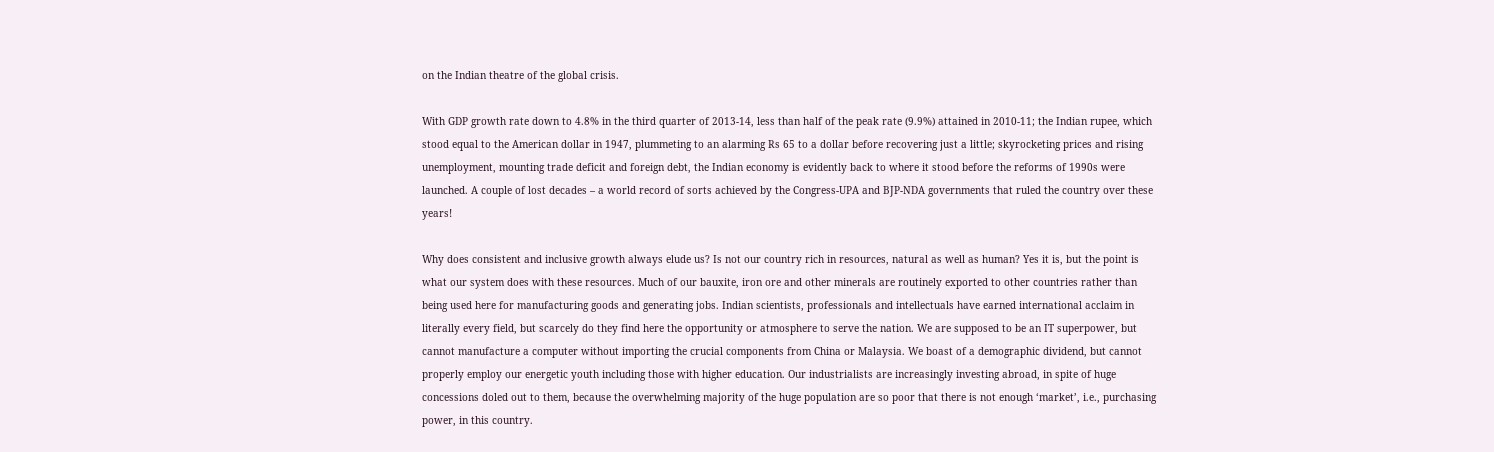on the Indian theatre of the global crisis.

With GDP growth rate down to 4.8% in the third quarter of 2013-14, less than half of the peak rate (9.9%) attained in 2010-11; the Indian rupee, which stood equal to the American dollar in 1947, plummeting to an alarming Rs 65 to a dollar before recovering just a little; skyrocketing prices and rising unemployment, mounting trade deficit and foreign debt, the Indian economy is evidently back to where it stood before the reforms of 1990s were launched. A couple of lost decades – a world record of sorts achieved by the Congress-UPA and BJP-NDA governments that ruled the country over these years!

Why does consistent and inclusive growth always elude us? Is not our country rich in resources, natural as well as human? Yes it is, but the point is what our system does with these resources. Much of our bauxite, iron ore and other minerals are routinely exported to other countries rather than being used here for manufacturing goods and generating jobs. Indian scientists, professionals and intellectuals have earned international acclaim in literally every field, but scarcely do they find here the opportunity or atmosphere to serve the nation. We are supposed to be an IT superpower, but cannot manufacture a computer without importing the crucial components from China or Malaysia. We boast of a demographic dividend, but cannot properly employ our energetic youth including those with higher education. Our industrialists are increasingly investing abroad, in spite of huge concessions doled out to them, because the overwhelming majority of the huge population are so poor that there is not enough ‘market’, i.e., purchasing power, in this country.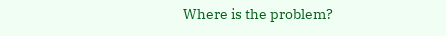Where is the problem?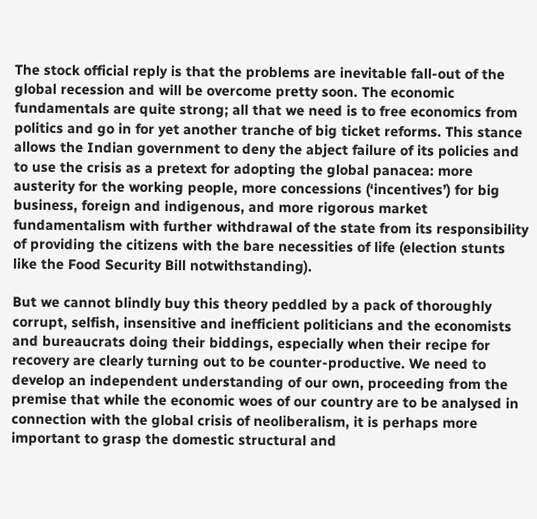The stock official reply is that the problems are inevitable fall-out of the global recession and will be overcome pretty soon. The economic fundamentals are quite strong; all that we need is to free economics from politics and go in for yet another tranche of big ticket reforms. This stance allows the Indian government to deny the abject failure of its policies and to use the crisis as a pretext for adopting the global panacea: more austerity for the working people, more concessions (‘incentives’) for big business, foreign and indigenous, and more rigorous market fundamentalism with further withdrawal of the state from its responsibility of providing the citizens with the bare necessities of life (election stunts like the Food Security Bill notwithstanding).

But we cannot blindly buy this theory peddled by a pack of thoroughly corrupt, selfish, insensitive and inefficient politicians and the economists and bureaucrats doing their biddings, especially when their recipe for recovery are clearly turning out to be counter-productive. We need to develop an independent understanding of our own, proceeding from the premise that while the economic woes of our country are to be analysed in connection with the global crisis of neoliberalism, it is perhaps more important to grasp the domestic structural and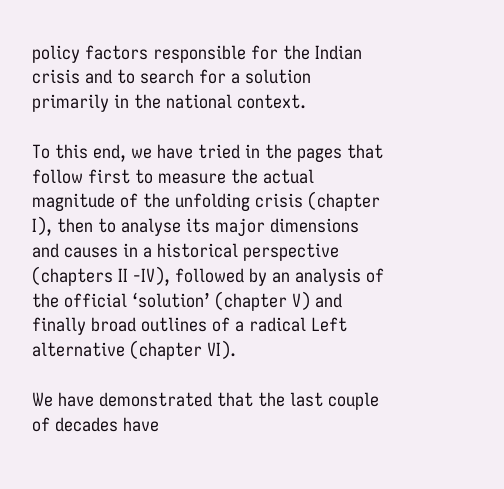policy factors responsible for the Indian crisis and to search for a solution primarily in the national context.

To this end, we have tried in the pages that follow first to measure the actual magnitude of the unfolding crisis (chapter I), then to analyse its major dimensions and causes in a historical perspective (chapters II -IV), followed by an analysis of the official ‘solution’ (chapter V) and finally broad outlines of a radical Left alternative (chapter VI).

We have demonstrated that the last couple of decades have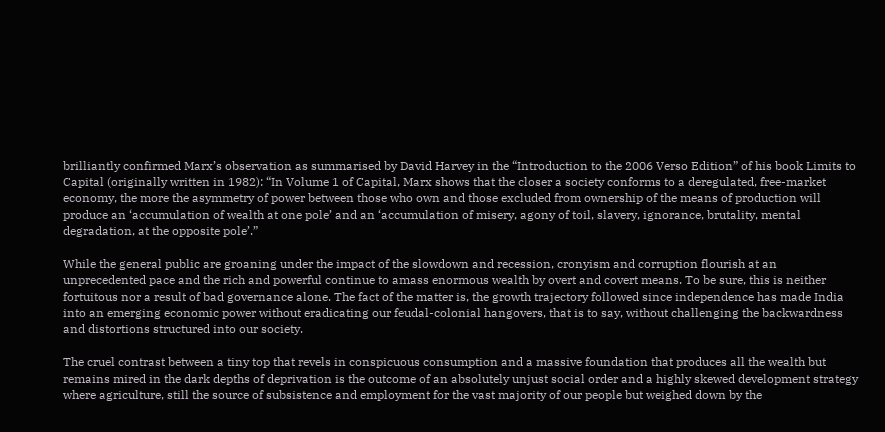brilliantly confirmed Marx’s observation as summarised by David Harvey in the “Introduction to the 2006 Verso Edition” of his book Limits to Capital (originally written in 1982): “In Volume 1 of Capital, Marx shows that the closer a society conforms to a deregulated, free-market economy, the more the asymmetry of power between those who own and those excluded from ownership of the means of production will produce an ‘accumulation of wealth at one pole’ and an ‘accumulation of misery, agony of toil, slavery, ignorance, brutality, mental degradation, at the opposite pole’.”

While the general public are groaning under the impact of the slowdown and recession, cronyism and corruption flourish at an unprecedented pace and the rich and powerful continue to amass enormous wealth by overt and covert means. To be sure, this is neither fortuitous nor a result of bad governance alone. The fact of the matter is, the growth trajectory followed since independence has made India into an emerging economic power without eradicating our feudal-colonial hangovers, that is to say, without challenging the backwardness and distortions structured into our society.

The cruel contrast between a tiny top that revels in conspicuous consumption and a massive foundation that produces all the wealth but remains mired in the dark depths of deprivation is the outcome of an absolutely unjust social order and a highly skewed development strategy where agriculture, still the source of subsistence and employment for the vast majority of our people but weighed down by the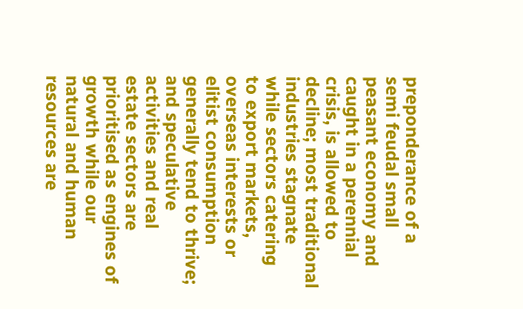preponderance of a semi feudal small peasant economy and caught in a perennial crisis, is allowed to decline; most traditional industries stagnate while sectors catering to export markets, overseas interests or elitist consumption generally tend to thrive; and speculative activities and real estate sectors are prioritised as engines of growth while our natural and human resources are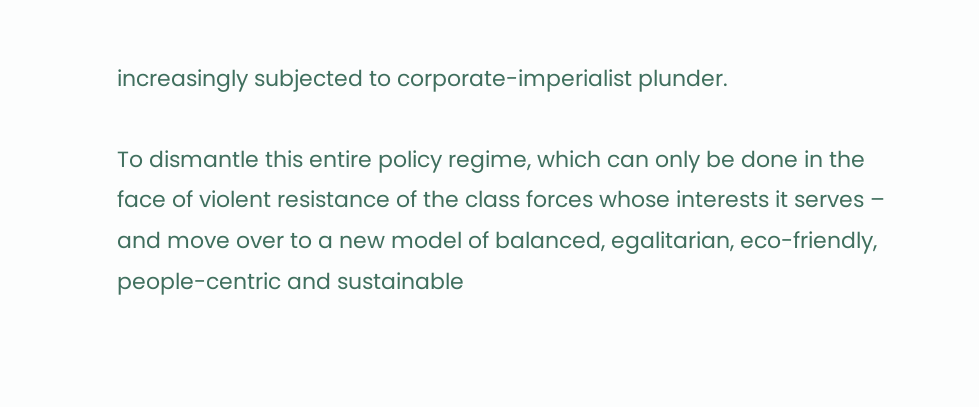increasingly subjected to corporate-imperialist plunder.

To dismantle this entire policy regime, which can only be done in the face of violent resistance of the class forces whose interests it serves – and move over to a new model of balanced, egalitarian, eco-friendly, people-centric and sustainable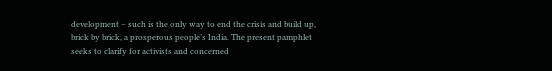development – such is the only way to end the crisis and build up, brick by brick, a prosperous people’s India. The present pamphlet seeks to clarify for activists and concerned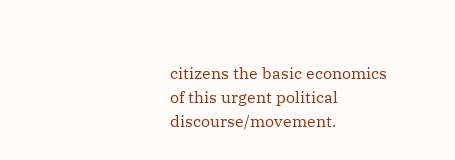citizens the basic economics of this urgent political discourse/movement.